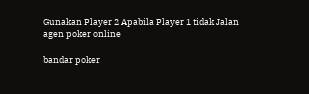Gunakan Player 2 Apabila Player 1 tidak Jalan
agen poker online

bandar poker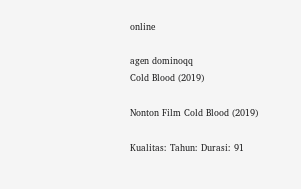online

agen dominoqq
Cold Blood (2019)

Nonton Film Cold Blood (2019)

Kualitas: Tahun: Durasi: 91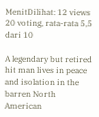MenitDilihat: 12 views
20 voting, rata-rata 5,5 dari 10

A legendary but retired hit man lives in peace and isolation in the barren North American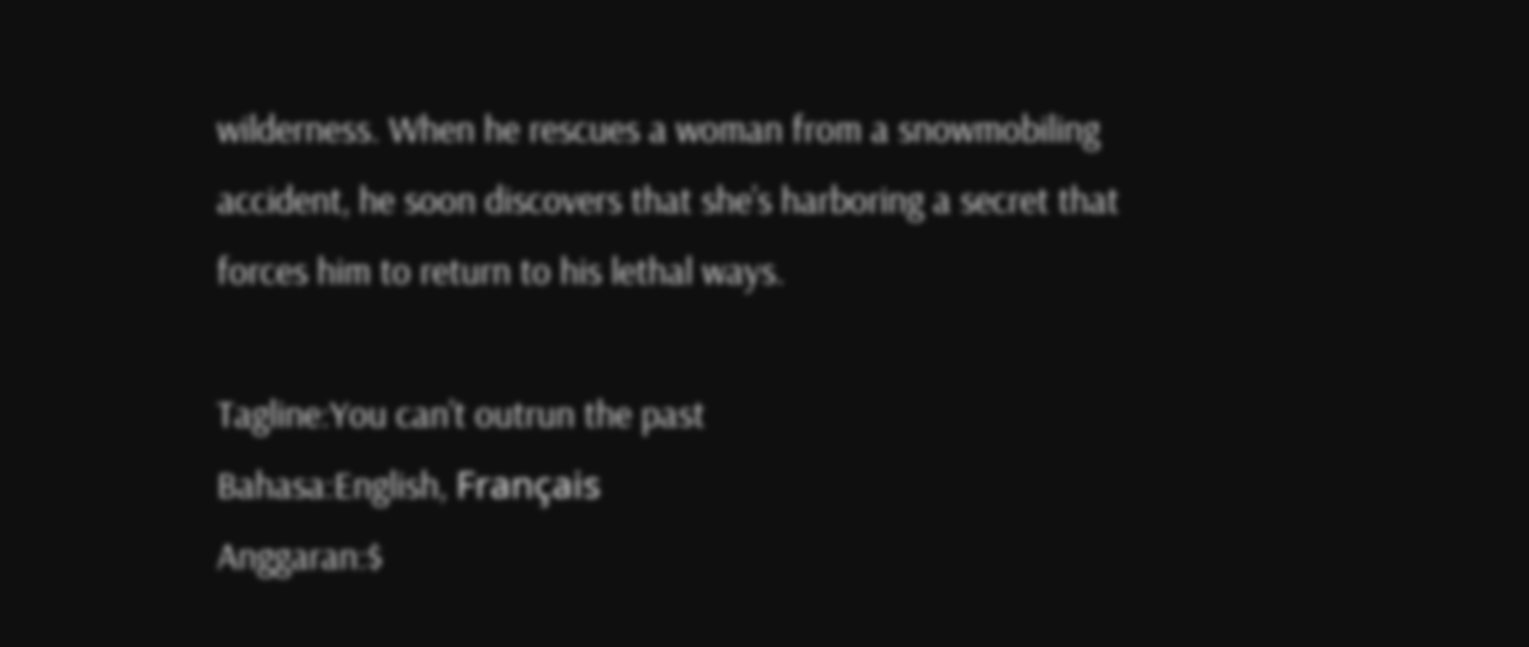wilderness. When he rescues a woman from a snowmobiling accident, he soon discovers that she’s harboring a secret that forces him to return to his lethal ways.

Tagline:You can’t outrun the past
Bahasa:English, Français
Anggaran:$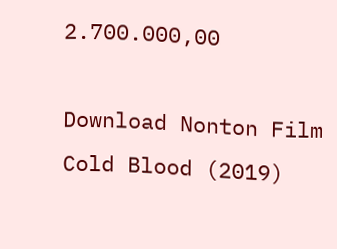2.700.000,00

Download Nonton Film Cold Blood (2019)